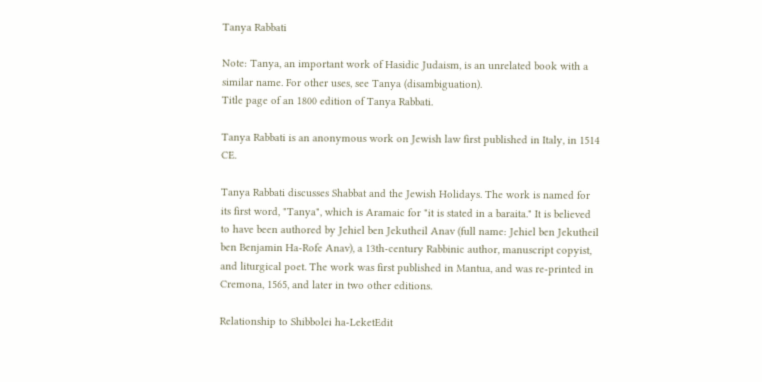Tanya Rabbati

Note: Tanya, an important work of Hasidic Judaism, is an unrelated book with a similar name. For other uses, see Tanya (disambiguation).
Title page of an 1800 edition of Tanya Rabbati.

Tanya Rabbati is an anonymous work on Jewish law first published in Italy, in 1514 CE.

Tanya Rabbati discusses Shabbat and the Jewish Holidays. The work is named for its first word, "Tanya", which is Aramaic for "it is stated in a baraita." It is believed to have been authored by Jehiel ben Jekutheil Anav (full name: Jehiel ben Jekutheil ben Benjamin Ha-Rofe Anav), a 13th-century Rabbinic author, manuscript copyist, and liturgical poet. The work was first published in Mantua, and was re-printed in Cremona, 1565, and later in two other editions.

Relationship to Shibbolei ha-LeketEdit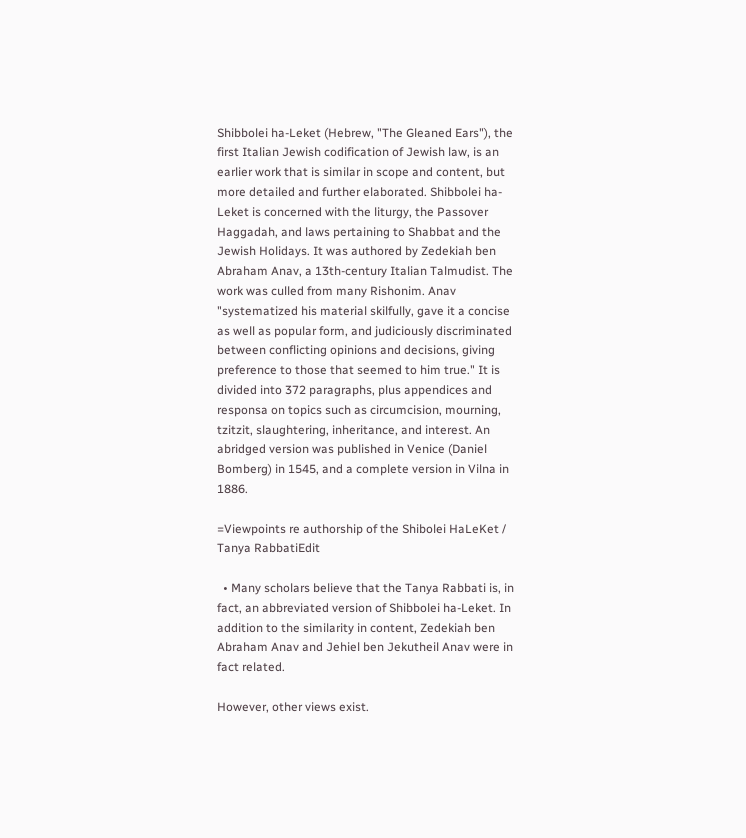Shibbolei ha-Leket (Hebrew, "The Gleaned Ears"), the first Italian Jewish codification of Jewish law, is an earlier work that is similar in scope and content, but more detailed and further elaborated. Shibbolei ha-Leket is concerned with the liturgy, the Passover Haggadah, and laws pertaining to Shabbat and the Jewish Holidays. It was authored by Zedekiah ben Abraham Anav, a 13th-century Italian Talmudist. The work was culled from many Rishonim. Anav "systematized his material skilfully, gave it a concise as well as popular form, and judiciously discriminated between conflicting opinions and decisions, giving preference to those that seemed to him true." It is divided into 372 paragraphs, plus appendices and responsa on topics such as circumcision, mourning, tzitzit, slaughtering, inheritance, and interest. An abridged version was published in Venice (Daniel Bomberg) in 1545, and a complete version in Vilna in 1886.

=Viewpoints re authorship of the Shibolei HaLeKet / Tanya RabbatiEdit

  • Many scholars believe that the Tanya Rabbati is, in fact, an abbreviated version of Shibbolei ha-Leket. In addition to the similarity in content, Zedekiah ben Abraham Anav and Jehiel ben Jekutheil Anav were in fact related.

However, other views exist.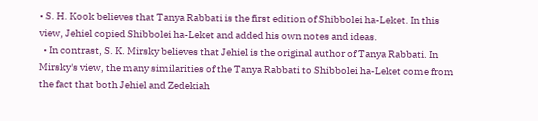• S. H. Kook believes that Tanya Rabbati is the first edition of Shibbolei ha-Leket. In this view, Jehiel copied Shibbolei ha-Leket and added his own notes and ideas.
  • In contrast, S. K. Mirsky believes that Jehiel is the original author of Tanya Rabbati. In Mirsky's view, the many similarities of the Tanya Rabbati to Shibbolei ha-Leket come from the fact that both Jehiel and Zedekiah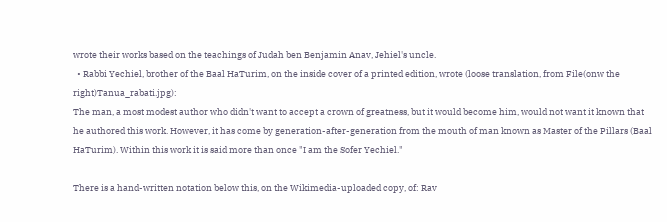wrote their works based on the teachings of Judah ben Benjamin Anav, Jehiel's uncle.
  • Rabbi Yechiel, brother of the Baal HaTurim, on the inside cover of a printed edition, wrote (loose translation, from File(onw the right)Tanua_rabati.jpg):
The man, a most modest author who didn't want to accept a crown of greatness, but it would become him, would not want it known that he authored this work. However, it has come by generation-after-generation from the mouth of man known as Master of the Pillars (Baal HaTurim). Within this work it is said more than once "I am the Sofer Yechiel."

There is a hand-written notation below this, on the Wikimedia-uploaded copy, of: Rav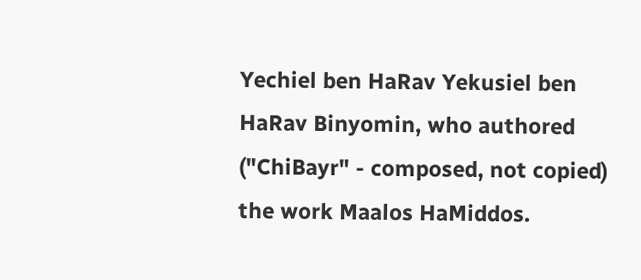Yechiel ben HaRav Yekusiel ben HaRav Binyomin, who authored ("ChiBayr" - composed, not copied) the work Maalos HaMiddos.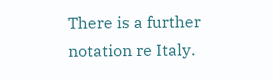There is a further notation re Italy.